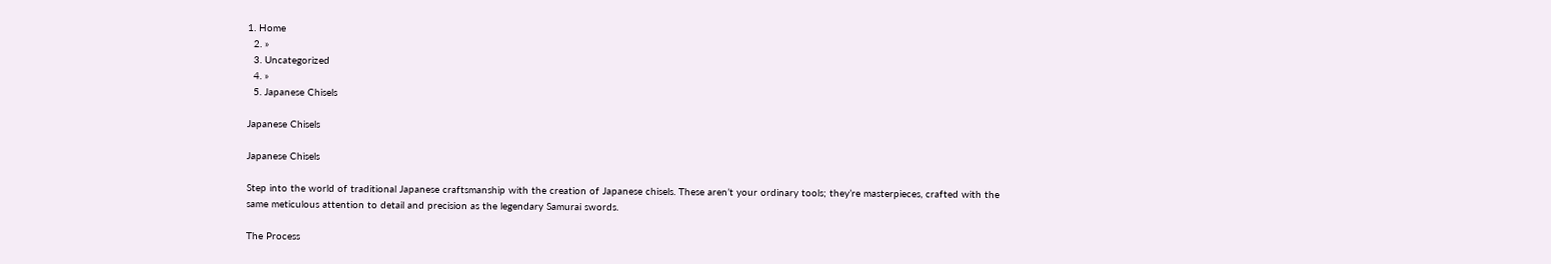1. Home
  2. »
  3. Uncategorized
  4. »
  5. Japanese Chisels

Japanese Chisels

Japanese Chisels

Step into the world of traditional Japanese craftsmanship with the creation of Japanese chisels. These aren’t your ordinary tools; they’re masterpieces, crafted with the same meticulous attention to detail and precision as the legendary Samurai swords.

The Process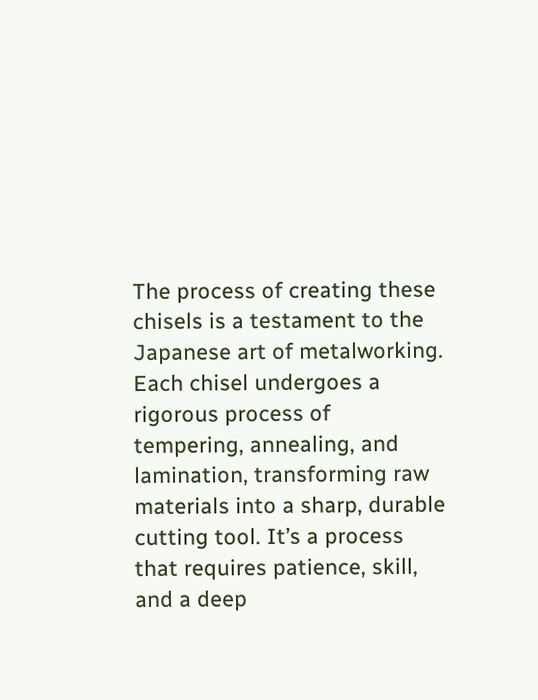The process of creating these chisels is a testament to the Japanese art of metalworking. Each chisel undergoes a rigorous process of tempering, annealing, and lamination, transforming raw materials into a sharp, durable cutting tool. It’s a process that requires patience, skill, and a deep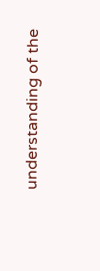understanding of the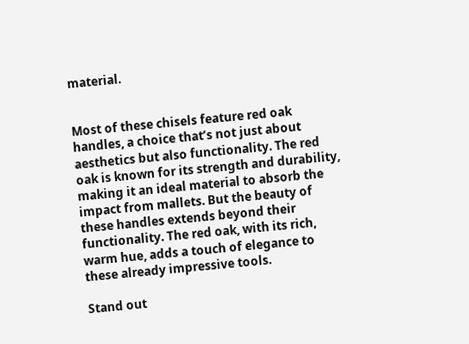material.


Most of these chisels feature red oak handles, a choice that’s not just about aesthetics but also functionality. The red oak is known for its strength and durability, making it an ideal material to absorb the impact from mallets. But the beauty of these handles extends beyond their functionality. The red oak, with its rich, warm hue, adds a touch of elegance to these already impressive tools.

Stand out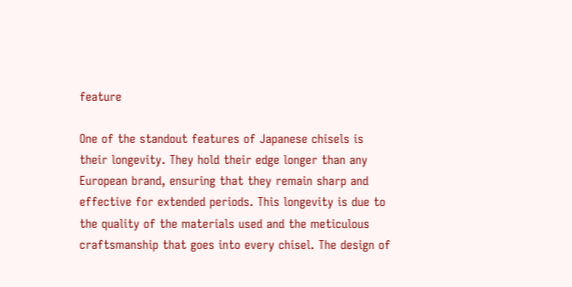feature

One of the standout features of Japanese chisels is their longevity. They hold their edge longer than any European brand, ensuring that they remain sharp and effective for extended periods. This longevity is due to the quality of the materials used and the meticulous craftsmanship that goes into every chisel. The design of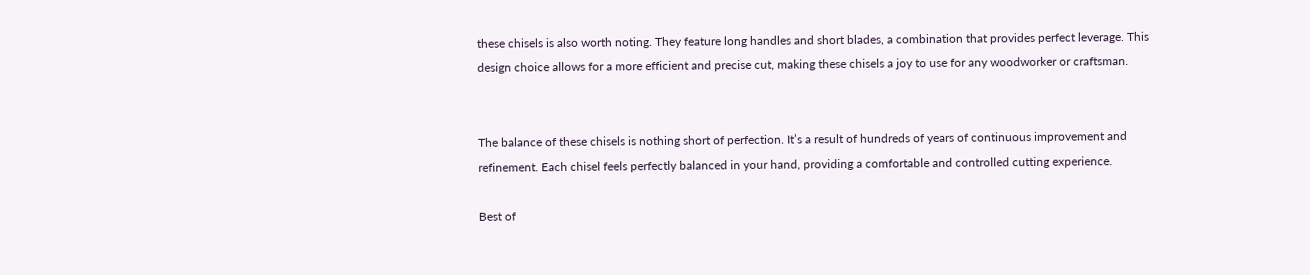these chisels is also worth noting. They feature long handles and short blades, a combination that provides perfect leverage. This design choice allows for a more efficient and precise cut, making these chisels a joy to use for any woodworker or craftsman.


The balance of these chisels is nothing short of perfection. It’s a result of hundreds of years of continuous improvement and refinement. Each chisel feels perfectly balanced in your hand, providing a comfortable and controlled cutting experience.

Best of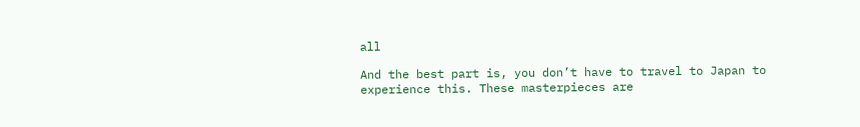all

And the best part is, you don’t have to travel to Japan to experience this. These masterpieces are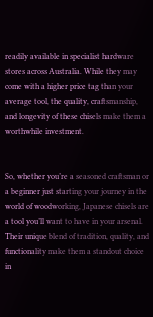readily available in specialist hardware stores across Australia. While they may come with a higher price tag than your average tool, the quality, craftsmanship, and longevity of these chisels make them a worthwhile investment.


So, whether you’re a seasoned craftsman or a beginner just starting your journey in the world of woodworking, Japanese chisels are a tool you’ll want to have in your arsenal. Their unique blend of tradition, quality, and functionality make them a standout choice in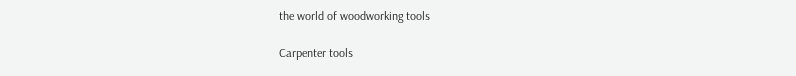the world of woodworking tools

Carpenter tools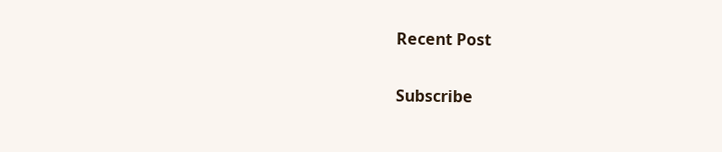Recent Post

Subscribe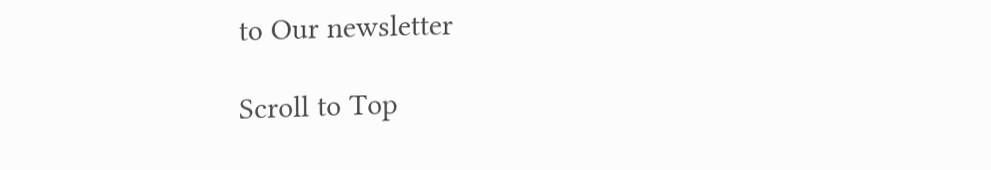to Our newsletter

Scroll to Top